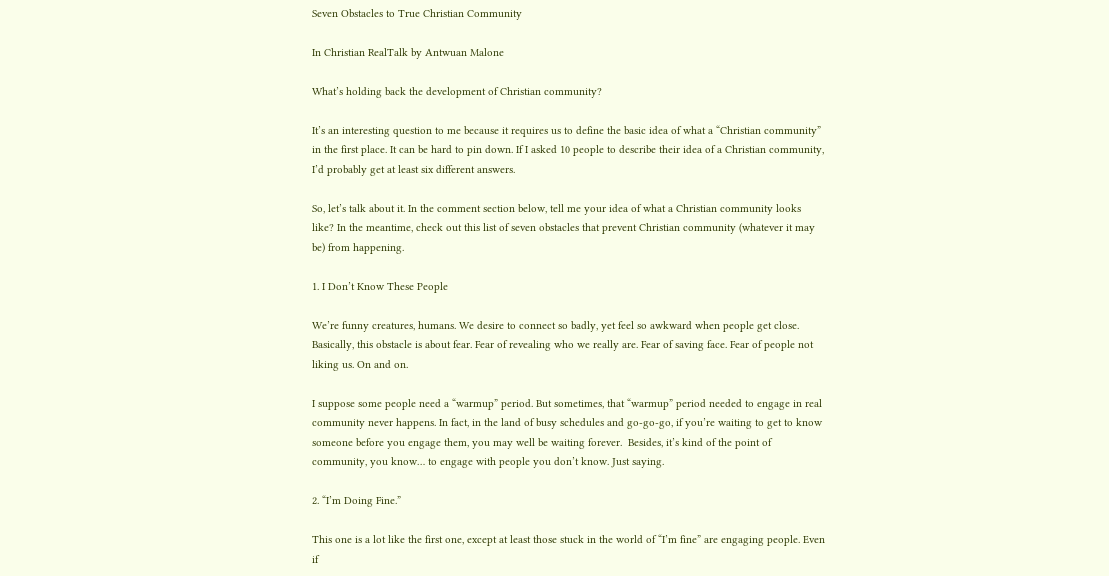Seven Obstacles to True Christian Community

In Christian RealTalk by Antwuan Malone

What’s holding back the development of Christian community?

It’s an interesting question to me because it requires us to define the basic idea of what a “Christian community” in the first place. It can be hard to pin down. If I asked 10 people to describe their idea of a Christian community, I’d probably get at least six different answers.

So, let’s talk about it. In the comment section below, tell me your idea of what a Christian community looks like? In the meantime, check out this list of seven obstacles that prevent Christian community (whatever it may be) from happening.

1. I Don’t Know These People

We’re funny creatures, humans. We desire to connect so badly, yet feel so awkward when people get close. Basically, this obstacle is about fear. Fear of revealing who we really are. Fear of saving face. Fear of people not liking us. On and on.

I suppose some people need a “warmup” period. But sometimes, that “warmup” period needed to engage in real community never happens. In fact, in the land of busy schedules and go-go-go, if you’re waiting to get to know someone before you engage them, you may well be waiting forever.  Besides, it’s kind of the point of community, you know… to engage with people you don’t know. Just saying.

2. “I’m Doing Fine.”

This one is a lot like the first one, except at least those stuck in the world of “I’m fine” are engaging people. Even if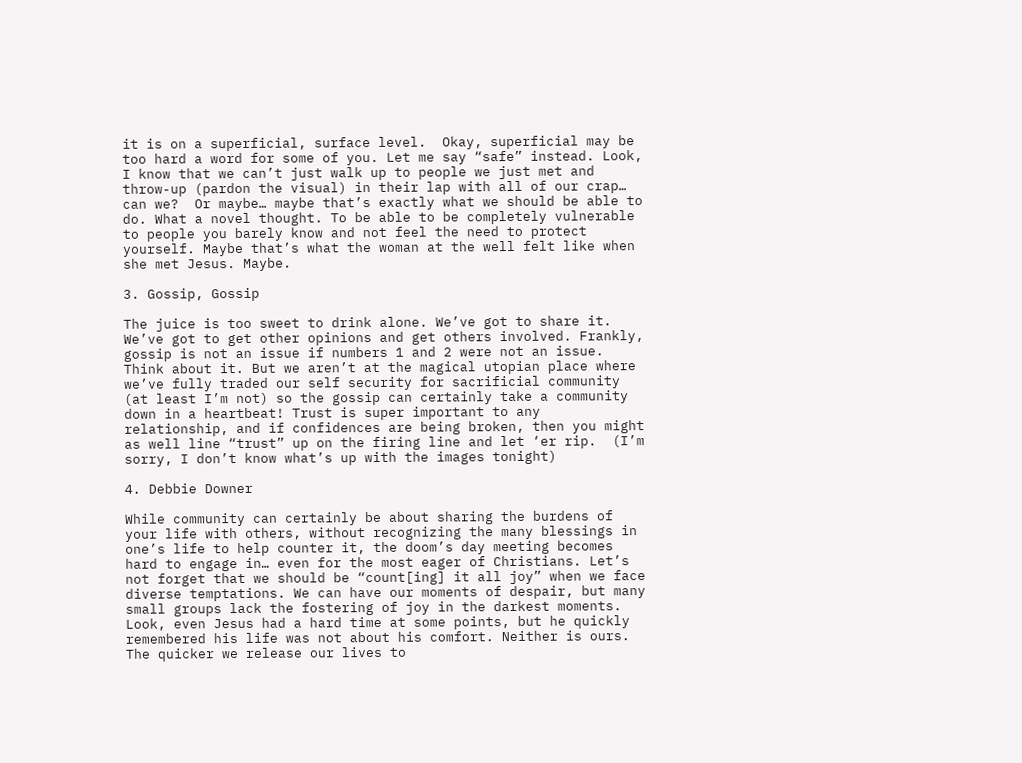it is on a superficial, surface level.  Okay, superficial may be too hard a word for some of you. Let me say “safe” instead. Look, I know that we can’t just walk up to people we just met and throw-up (pardon the visual) in their lap with all of our crap… can we?  Or maybe… maybe that’s exactly what we should be able to do. What a novel thought. To be able to be completely vulnerable to people you barely know and not feel the need to protect yourself. Maybe that’s what the woman at the well felt like when she met Jesus. Maybe.

3. Gossip, Gossip

The juice is too sweet to drink alone. We’ve got to share it. We’ve got to get other opinions and get others involved. Frankly, gossip is not an issue if numbers 1 and 2 were not an issue. Think about it. But we aren’t at the magical utopian place where we’ve fully traded our self security for sacrificial community (at least I’m not) so the gossip can certainly take a community down in a heartbeat! Trust is super important to any relationship, and if confidences are being broken, then you might as well line “trust” up on the firing line and let ‘er rip.  (I’m sorry, I don’t know what’s up with the images tonight)

4. Debbie Downer

While community can certainly be about sharing the burdens of your life with others, without recognizing the many blessings in one’s life to help counter it, the doom’s day meeting becomes hard to engage in… even for the most eager of Christians. Let’s not forget that we should be “count[ing] it all joy” when we face diverse temptations. We can have our moments of despair, but many small groups lack the fostering of joy in the darkest moments.  Look, even Jesus had a hard time at some points, but he quickly remembered his life was not about his comfort. Neither is ours. The quicker we release our lives to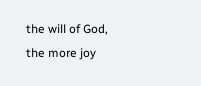the will of God, the more joy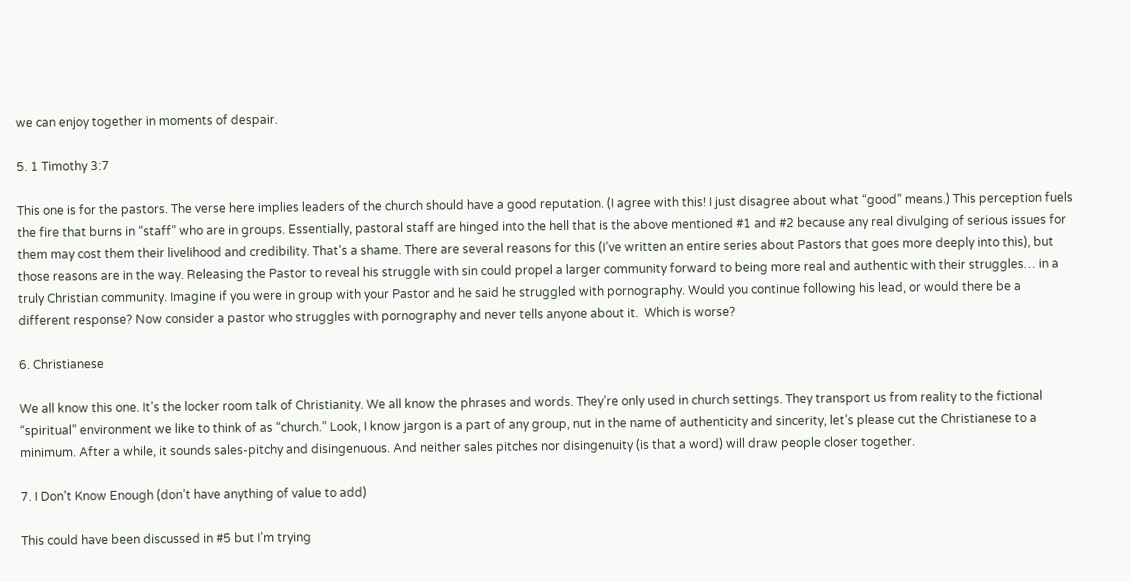we can enjoy together in moments of despair.

5. 1 Timothy 3:7

This one is for the pastors. The verse here implies leaders of the church should have a good reputation. (I agree with this! I just disagree about what “good” means.) This perception fuels the fire that burns in “staff” who are in groups. Essentially, pastoral staff are hinged into the hell that is the above mentioned #1 and #2 because any real divulging of serious issues for them may cost them their livelihood and credibility. That’s a shame. There are several reasons for this (I’ve written an entire series about Pastors that goes more deeply into this), but those reasons are in the way. Releasing the Pastor to reveal his struggle with sin could propel a larger community forward to being more real and authentic with their struggles… in a truly Christian community. Imagine if you were in group with your Pastor and he said he struggled with pornography. Would you continue following his lead, or would there be a different response? Now consider a pastor who struggles with pornography and never tells anyone about it.  Which is worse?

6. Christianese

We all know this one. It’s the locker room talk of Christianity. We all know the phrases and words. They’re only used in church settings. They transport us from reality to the fictional “spiritual” environment we like to think of as “church.” Look, I know jargon is a part of any group, nut in the name of authenticity and sincerity, let’s please cut the Christianese to a minimum. After a while, it sounds sales-pitchy and disingenuous. And neither sales pitches nor disingenuity (is that a word) will draw people closer together.

7. I Don’t Know Enough (don’t have anything of value to add)

This could have been discussed in #5 but I’m trying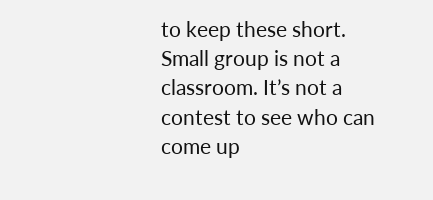to keep these short. Small group is not a classroom. It’s not a contest to see who can come up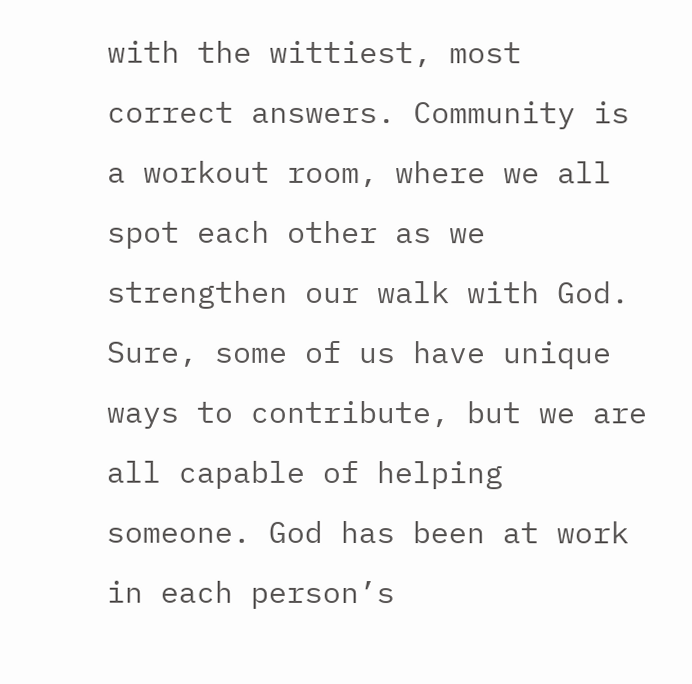with the wittiest, most correct answers. Community is a workout room, where we all spot each other as we strengthen our walk with God. Sure, some of us have unique ways to contribute, but we are all capable of helping someone. God has been at work in each person’s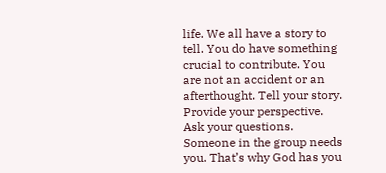life. We all have a story to tell. You do have something crucial to contribute. You are not an accident or an afterthought. Tell your story. Provide your perspective. Ask your questions. Someone in the group needs you. That’s why God has you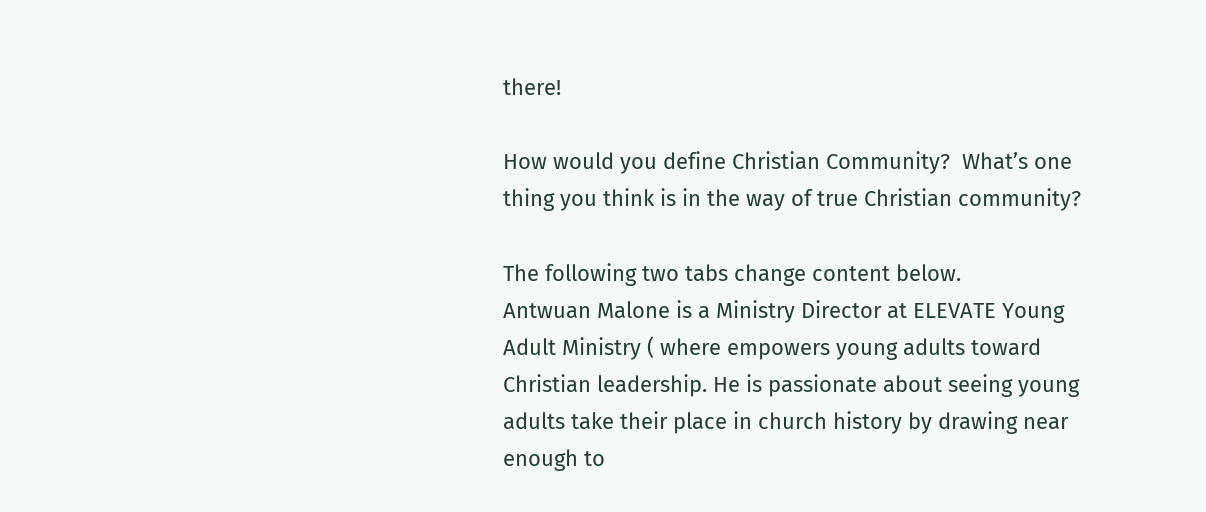there!

How would you define Christian Community?  What’s one thing you think is in the way of true Christian community?

The following two tabs change content below.
Antwuan Malone is a Ministry Director at ELEVATE Young Adult Ministry ( where empowers young adults toward Christian leadership. He is passionate about seeing young adults take their place in church history by drawing near enough to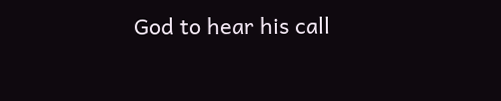God to hear his call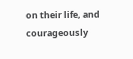on their life, and courageously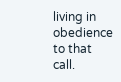living in obedience to that call.